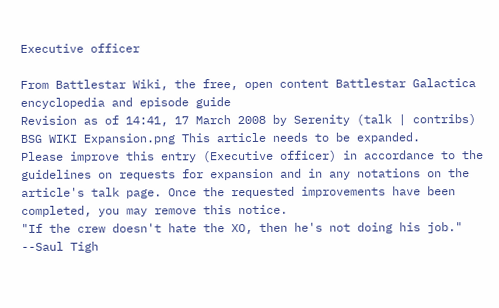Executive officer

From Battlestar Wiki, the free, open content Battlestar Galactica encyclopedia and episode guide
Revision as of 14:41, 17 March 2008 by Serenity (talk | contribs)
BSG WIKI Expansion.png This article needs to be expanded.
Please improve this entry (Executive officer) in accordance to the guidelines on requests for expansion and in any notations on the article's talk page. Once the requested improvements have been completed, you may remove this notice.
"If the crew doesn't hate the XO, then he's not doing his job." --Saul Tigh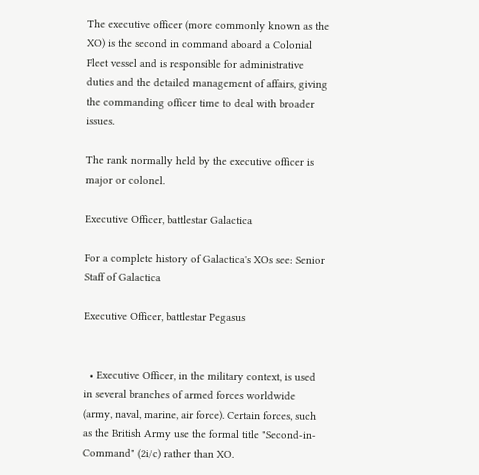The executive officer (more commonly known as the XO) is the second in command aboard a Colonial Fleet vessel and is responsible for administrative duties and the detailed management of affairs, giving the commanding officer time to deal with broader issues.

The rank normally held by the executive officer is major or colonel.

Executive Officer, battlestar Galactica

For a complete history of Galactica's XOs see: Senior Staff of Galactica

Executive Officer, battlestar Pegasus


  • Executive Officer, in the military context, is used in several branches of armed forces worldwide (army, naval, marine, air force). Certain forces, such as the British Army use the formal title "Second-in-Command" (2i/c) rather than XO.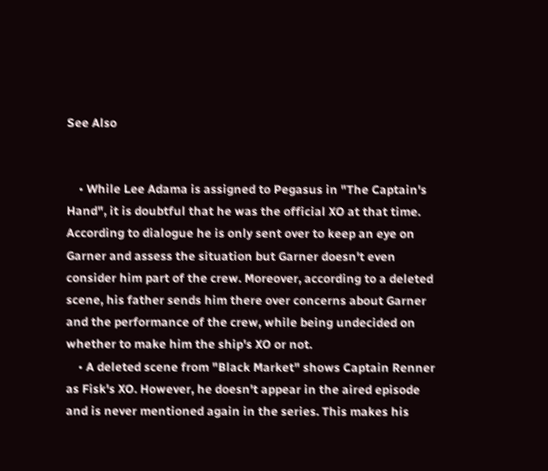See Also


    • While Lee Adama is assigned to Pegasus in "The Captain's Hand", it is doubtful that he was the official XO at that time. According to dialogue he is only sent over to keep an eye on Garner and assess the situation but Garner doesn't even consider him part of the crew. Moreover, according to a deleted scene, his father sends him there over concerns about Garner and the performance of the crew, while being undecided on whether to make him the ship's XO or not.
    • A deleted scene from "Black Market" shows Captain Renner as Fisk's XO. However, he doesn't appear in the aired episode and is never mentioned again in the series. This makes his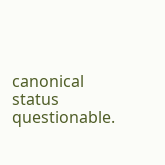canonical status questionable.